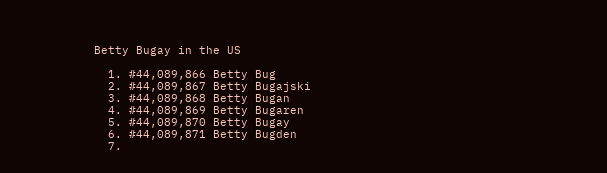Betty Bugay in the US

  1. #44,089,866 Betty Bug
  2. #44,089,867 Betty Bugajski
  3. #44,089,868 Betty Bugan
  4. #44,089,869 Betty Bugaren
  5. #44,089,870 Betty Bugay
  6. #44,089,871 Betty Bugden
  7.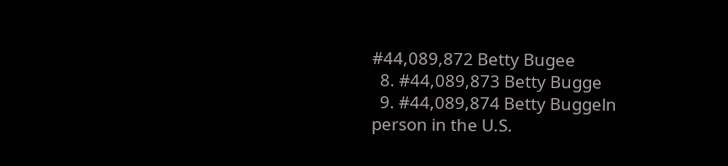#44,089,872 Betty Bugee
  8. #44,089,873 Betty Bugge
  9. #44,089,874 Betty Buggeln
person in the U.S.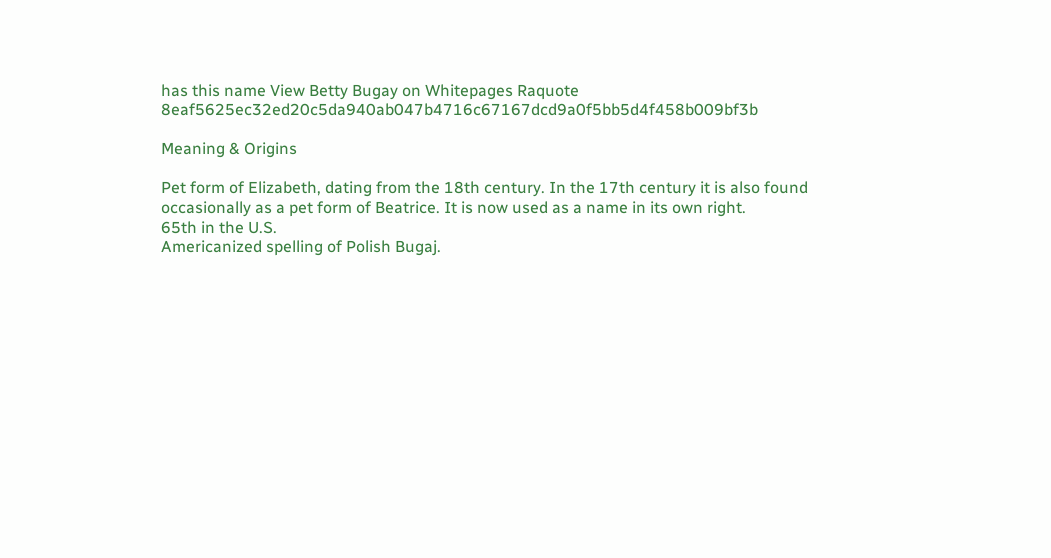has this name View Betty Bugay on Whitepages Raquote 8eaf5625ec32ed20c5da940ab047b4716c67167dcd9a0f5bb5d4f458b009bf3b

Meaning & Origins

Pet form of Elizabeth, dating from the 18th century. In the 17th century it is also found occasionally as a pet form of Beatrice. It is now used as a name in its own right.
65th in the U.S.
Americanized spelling of Polish Bugaj.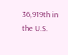36,919th in the U.S.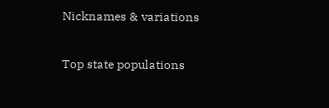Nicknames & variations

Top state populations